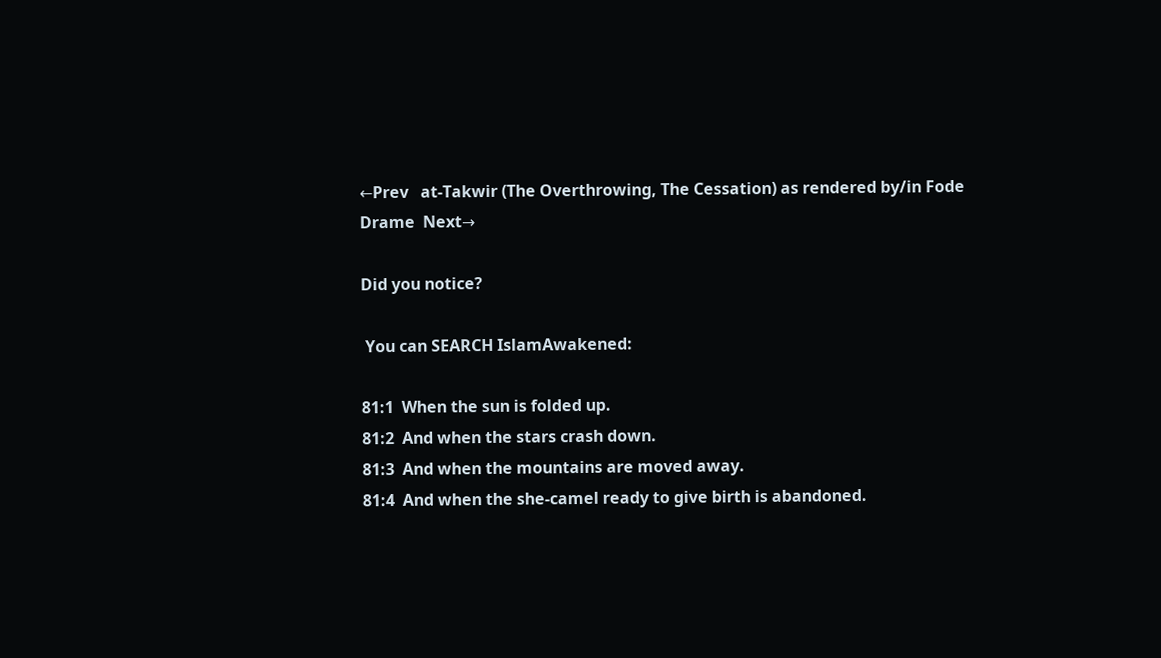←Prev   at-Takwir (The Overthrowing, The Cessation) as rendered by/in Fode Drame  Next→

Did you notice?

 You can SEARCH IslamAwakened:

81:1  When the sun is folded up.
81:2  And when the stars crash down.
81:3  And when the mountains are moved away.
81:4  And when the she-camel ready to give birth is abandoned.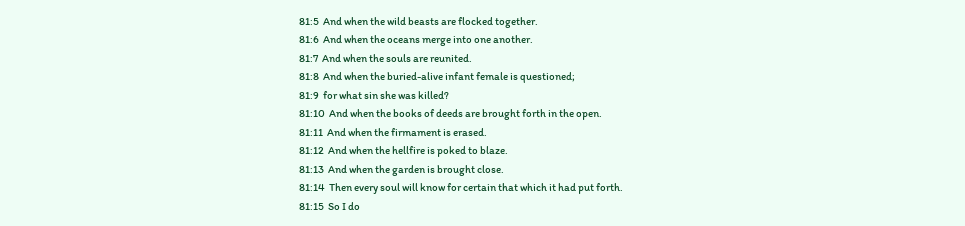81:5  And when the wild beasts are flocked together.
81:6  And when the oceans merge into one another.
81:7  And when the souls are reunited.
81:8  And when the buried-alive infant female is questioned;
81:9  for what sin she was killed?
81:10  And when the books of deeds are brought forth in the open.
81:11  And when the firmament is erased.
81:12  And when the hellfire is poked to blaze.
81:13  And when the garden is brought close.
81:14  Then every soul will know for certain that which it had put forth.
81:15  So I do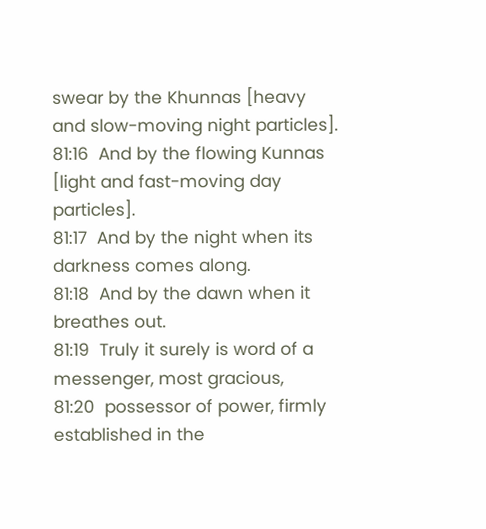swear by the Khunnas [heavy and slow-moving night particles].
81:16  And by the flowing Kunnas [light and fast-moving day particles].
81:17  And by the night when its darkness comes along.
81:18  And by the dawn when it breathes out.
81:19  Truly it surely is word of a messenger, most gracious,
81:20  possessor of power, firmly established in the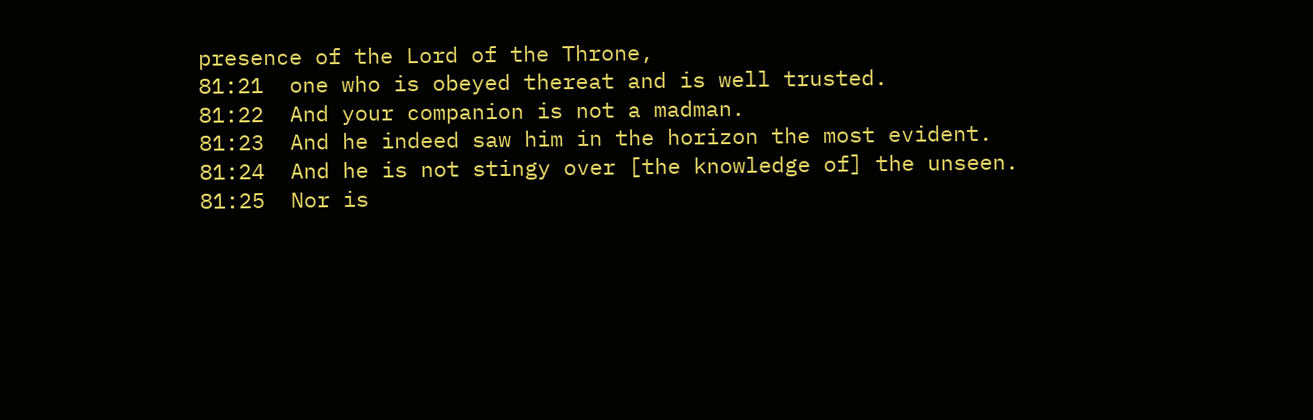presence of the Lord of the Throne,
81:21  one who is obeyed thereat and is well trusted.
81:22  And your companion is not a madman.
81:23  And he indeed saw him in the horizon the most evident.
81:24  And he is not stingy over [the knowledge of] the unseen.
81:25  Nor is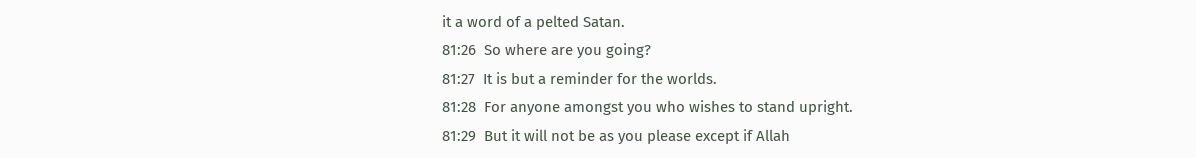it a word of a pelted Satan.
81:26  So where are you going?
81:27  It is but a reminder for the worlds.
81:28  For anyone amongst you who wishes to stand upright.
81:29  But it will not be as you please except if Allah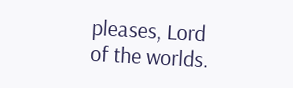pleases, Lord of the worlds.